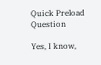Quick Preload Question

Yes, I know,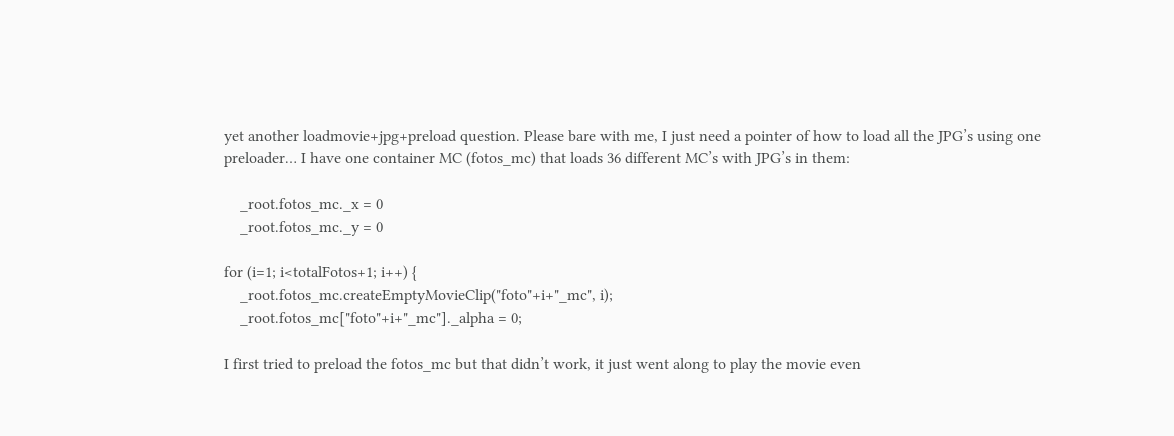yet another loadmovie+jpg+preload question. Please bare with me, I just need a pointer of how to load all the JPG’s using one preloader… I have one container MC (fotos_mc) that loads 36 different MC’s with JPG’s in them:

    _root.fotos_mc._x = 0
    _root.fotos_mc._y = 0

for (i=1; i<totalFotos+1; i++) {
    _root.fotos_mc.createEmptyMovieClip("foto"+i+"_mc", i);
    _root.fotos_mc["foto"+i+"_mc"]._alpha = 0;

I first tried to preload the fotos_mc but that didn’t work, it just went along to play the movie even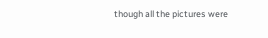though all the pictures were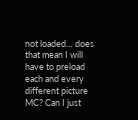not loaded… does that mean I will have to preload each and every different picture MC? Can I just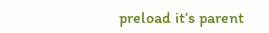preload it’s parent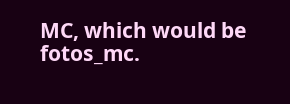MC, which would be fotos_mc.